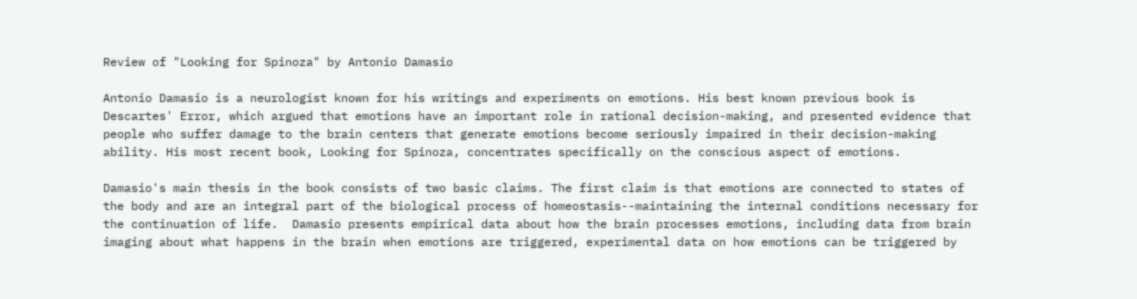Review of "Looking for Spinoza" by Antonio Damasio

Antonio Damasio is a neurologist known for his writings and experiments on emotions. His best known previous book is Descartes' Error, which argued that emotions have an important role in rational decision-making, and presented evidence that people who suffer damage to the brain centers that generate emotions become seriously impaired in their decision-making ability. His most recent book, Looking for Spinoza, concentrates specifically on the conscious aspect of emotions.

Damasio's main thesis in the book consists of two basic claims. The first claim is that emotions are connected to states of the body and are an integral part of the biological process of homeostasis--maintaining the internal conditions necessary for the continuation of life.  Damasio presents empirical data about how the brain processes emotions, including data from brain imaging about what happens in the brain when emotions are triggered, experimental data on how emotions can be triggered by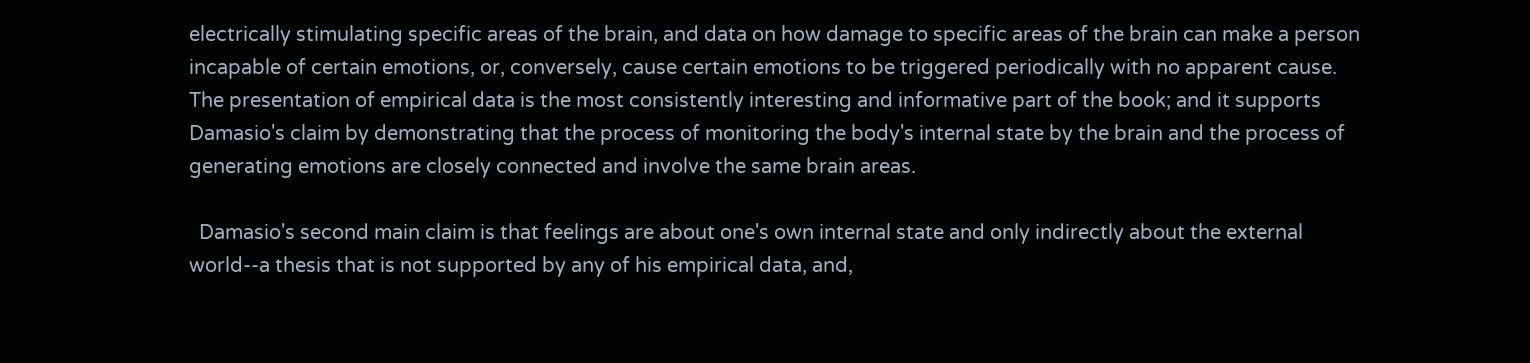electrically stimulating specific areas of the brain, and data on how damage to specific areas of the brain can make a person incapable of certain emotions, or, conversely, cause certain emotions to be triggered periodically with no apparent cause. The presentation of empirical data is the most consistently interesting and informative part of the book; and it supports Damasio's claim by demonstrating that the process of monitoring the body's internal state by the brain and the process of generating emotions are closely connected and involve the same brain areas.

  Damasio's second main claim is that feelings are about one's own internal state and only indirectly about the external world--a thesis that is not supported by any of his empirical data, and,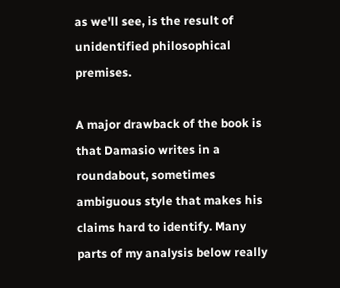as we'll see, is the result of unidentified philosophical premises.

A major drawback of the book is that Damasio writes in a roundabout, sometimes ambiguous style that makes his claims hard to identify. Many parts of my analysis below really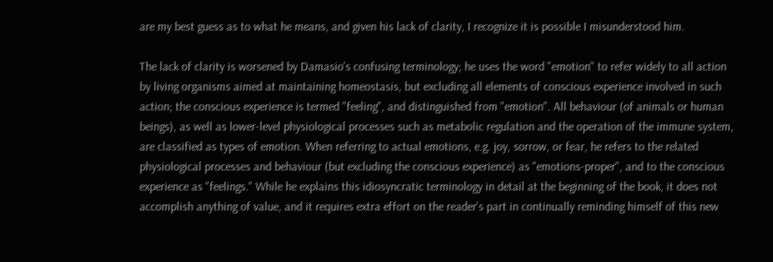are my best guess as to what he means, and given his lack of clarity, I recognize it is possible I misunderstood him.

The lack of clarity is worsened by Damasio's confusing terminology; he uses the word "emotion" to refer widely to all action by living organisms aimed at maintaining homeostasis, but excluding all elements of conscious experience involved in such action; the conscious experience is termed "feeling", and distinguished from "emotion". All behaviour (of animals or human beings), as well as lower-level physiological processes such as metabolic regulation and the operation of the immune system, are classified as types of emotion. When referring to actual emotions, e.g. joy, sorrow, or fear, he refers to the related physiological processes and behaviour (but excluding the conscious experience) as "emotions-proper", and to the conscious experience as "feelings." While he explains this idiosyncratic terminology in detail at the beginning of the book, it does not accomplish anything of value, and it requires extra effort on the reader's part in continually reminding himself of this new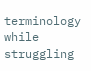terminology while struggling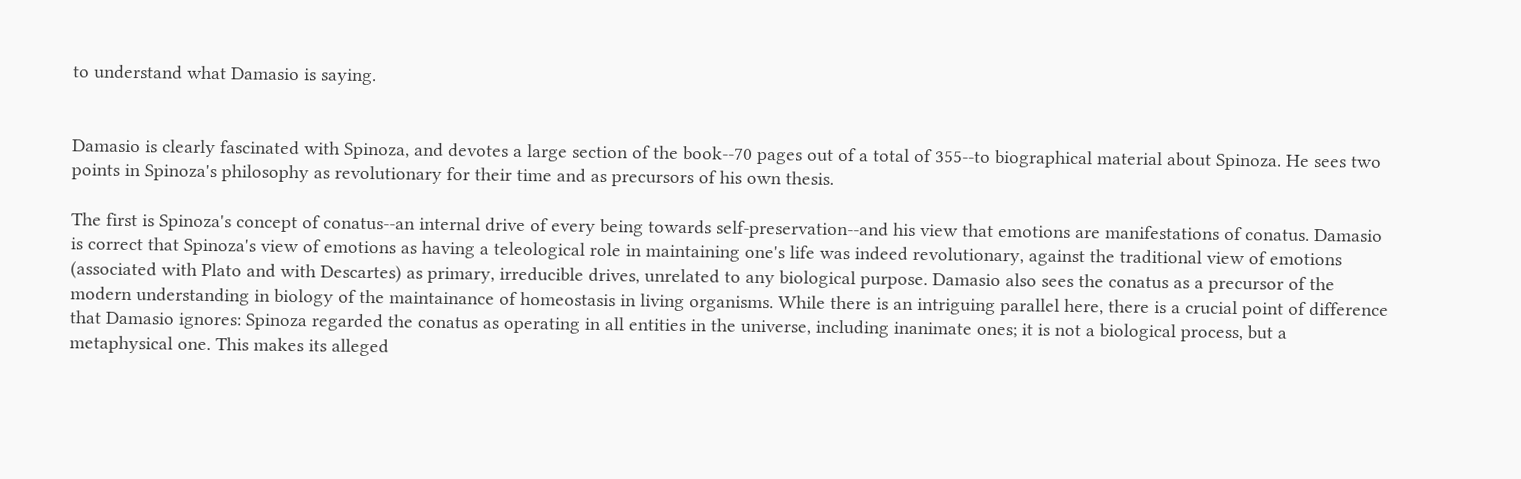to understand what Damasio is saying.


Damasio is clearly fascinated with Spinoza, and devotes a large section of the book--70 pages out of a total of 355--to biographical material about Spinoza. He sees two points in Spinoza's philosophy as revolutionary for their time and as precursors of his own thesis.

The first is Spinoza's concept of conatus--an internal drive of every being towards self-preservation--and his view that emotions are manifestations of conatus. Damasio is correct that Spinoza's view of emotions as having a teleological role in maintaining one's life was indeed revolutionary, against the traditional view of emotions (associated with Plato and with Descartes) as primary, irreducible drives, unrelated to any biological purpose. Damasio also sees the conatus as a precursor of the modern understanding in biology of the maintainance of homeostasis in living organisms. While there is an intriguing parallel here, there is a crucial point of difference that Damasio ignores: Spinoza regarded the conatus as operating in all entities in the universe, including inanimate ones; it is not a biological process, but a metaphysical one. This makes its alleged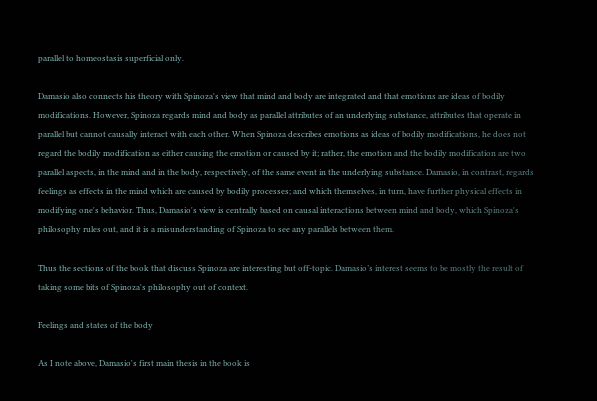parallel to homeostasis superficial only.

Damasio also connects his theory with Spinoza's view that mind and body are integrated and that emotions are ideas of bodily modifications. However, Spinoza regards mind and body as parallel attributes of an underlying substance, attributes that operate in parallel but cannot causally interact with each other. When Spinoza describes emotions as ideas of bodily modifications, he does not regard the bodily modification as either causing the emotion or caused by it; rather, the emotion and the bodily modification are two parallel aspects, in the mind and in the body, respectively, of the same event in the underlying substance. Damasio, in contrast, regards feelings as effects in the mind which are caused by bodily processes; and which themselves, in turn, have further physical effects in modifying one's behavior. Thus, Damasio's view is centrally based on causal interactions between mind and body, which Spinoza's philosophy rules out, and it is a misunderstanding of Spinoza to see any parallels between them.

Thus the sections of the book that discuss Spinoza are interesting but off-topic. Damasio’s interest seems to be mostly the result of taking some bits of Spinoza's philosophy out of context.

Feelings and states of the body

As I note above, Damasio's first main thesis in the book is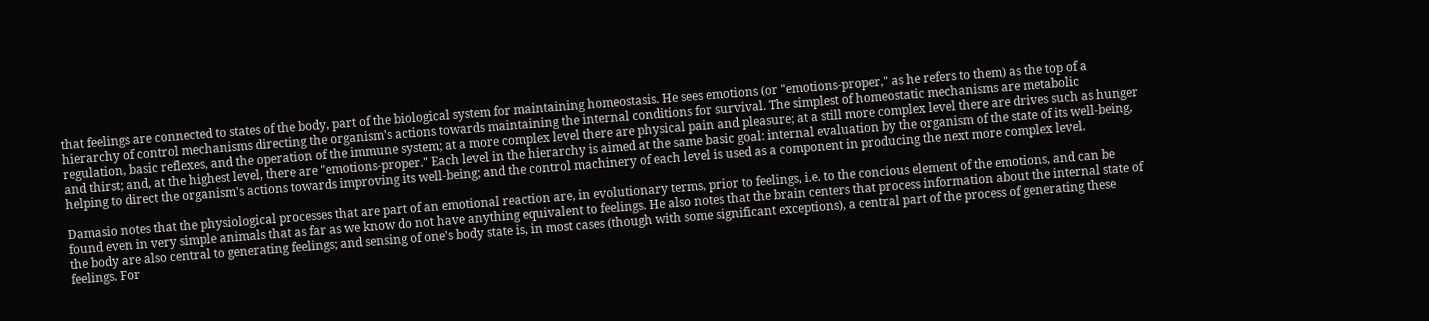that feelings are connected to states of the body, part of the biological system for maintaining homeostasis. He sees emotions (or "emotions-proper," as he refers to them) as the top of a hierarchy of control mechanisms directing the organism's actions towards maintaining the internal conditions for survival. The simplest of homeostatic mechanisms are metabolic regulation, basic reflexes, and the operation of the immune system; at a more complex level there are physical pain and pleasure; at a still more complex level there are drives such as hunger and thirst; and, at the highest level, there are "emotions-proper." Each level in the hierarchy is aimed at the same basic goal: internal evaluation by the organism of the state of its well-being, helping to direct the organism's actions towards improving its well-being; and the control machinery of each level is used as a component in producing the next more complex level.

Damasio notes that the physiological processes that are part of an emotional reaction are, in evolutionary terms, prior to feelings, i.e. to the concious element of the emotions, and can be found even in very simple animals that as far as we know do not have anything equivalent to feelings. He also notes that the brain centers that process information about the internal state of the body are also central to generating feelings; and sensing of one's body state is, in most cases (though with some significant exceptions), a central part of the process of generating these feelings. For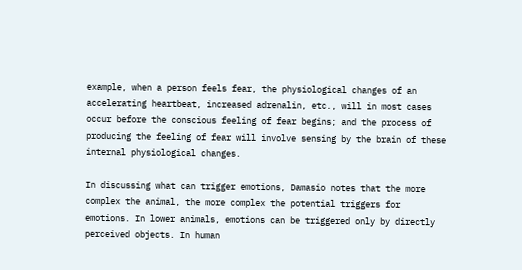example, when a person feels fear, the physiological changes of an accelerating heartbeat, increased adrenalin, etc., will in most cases occur before the conscious feeling of fear begins; and the process of producing the feeling of fear will involve sensing by the brain of these internal physiological changes.

In discussing what can trigger emotions, Damasio notes that the more complex the animal, the more complex the potential triggers for emotions. In lower animals, emotions can be triggered only by directly perceived objects. In human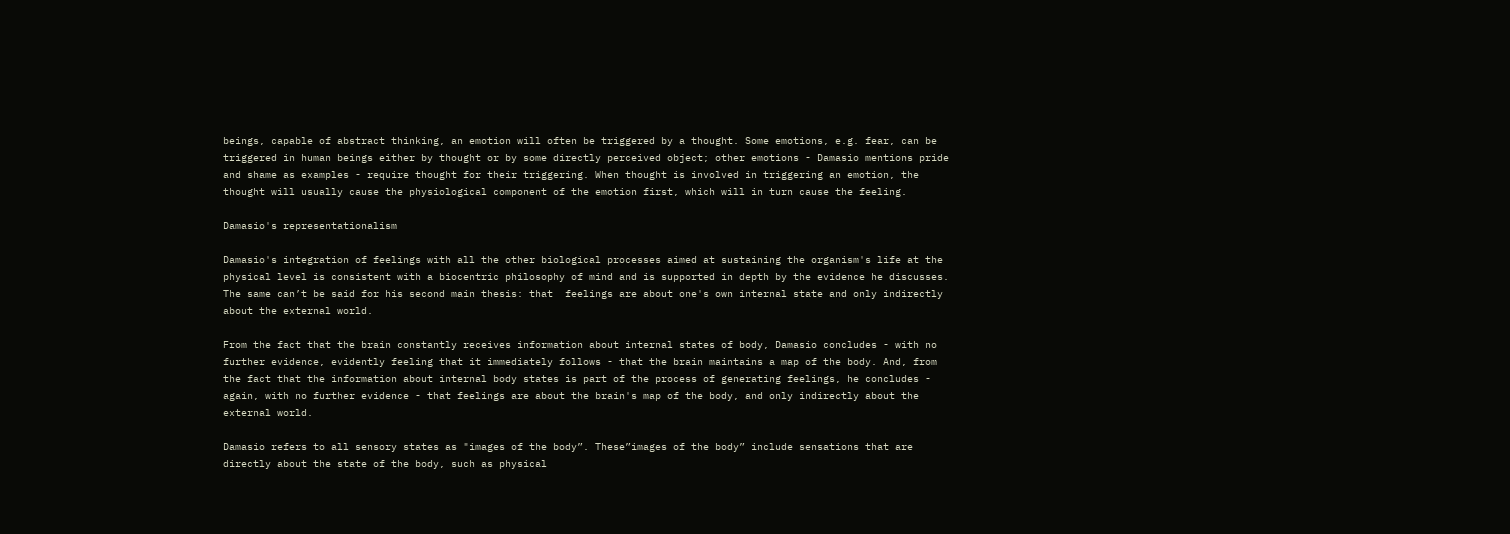beings, capable of abstract thinking, an emotion will often be triggered by a thought. Some emotions, e.g. fear, can be triggered in human beings either by thought or by some directly perceived object; other emotions - Damasio mentions pride and shame as examples - require thought for their triggering. When thought is involved in triggering an emotion, the thought will usually cause the physiological component of the emotion first, which will in turn cause the feeling.

Damasio's representationalism

Damasio's integration of feelings with all the other biological processes aimed at sustaining the organism's life at the physical level is consistent with a biocentric philosophy of mind and is supported in depth by the evidence he discusses. The same can’t be said for his second main thesis: that  feelings are about one's own internal state and only indirectly about the external world.

From the fact that the brain constantly receives information about internal states of body, Damasio concludes - with no further evidence, evidently feeling that it immediately follows - that the brain maintains a map of the body. And, from the fact that the information about internal body states is part of the process of generating feelings, he concludes - again, with no further evidence - that feelings are about the brain's map of the body, and only indirectly about the external world.

Damasio refers to all sensory states as "images of the body”. These”images of the body” include sensations that are directly about the state of the body, such as physical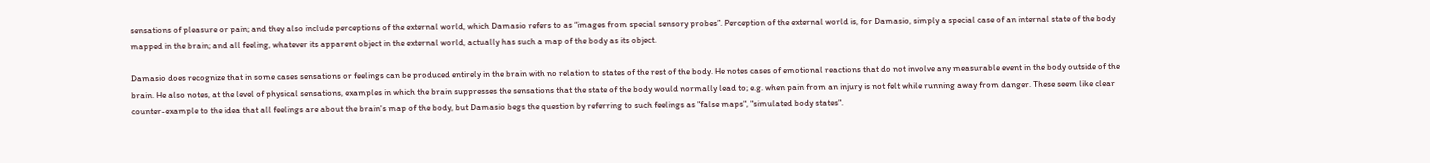sensations of pleasure or pain; and they also include perceptions of the external world, which Damasio refers to as “images from special sensory probes”. Perception of the external world is, for Damasio, simply a special case of an internal state of the body mapped in the brain; and all feeling, whatever its apparent object in the external world, actually has such a map of the body as its object.

Damasio does recognize that in some cases sensations or feelings can be produced entirely in the brain with no relation to states of the rest of the body. He notes cases of emotional reactions that do not involve any measurable event in the body outside of the brain. He also notes, at the level of physical sensations, examples in which the brain suppresses the sensations that the state of the body would normally lead to; e.g. when pain from an injury is not felt while running away from danger. These seem like clear counter-example to the idea that all feelings are about the brain's map of the body, but Damasio begs the question by referring to such feelings as "false maps", "simulated body states".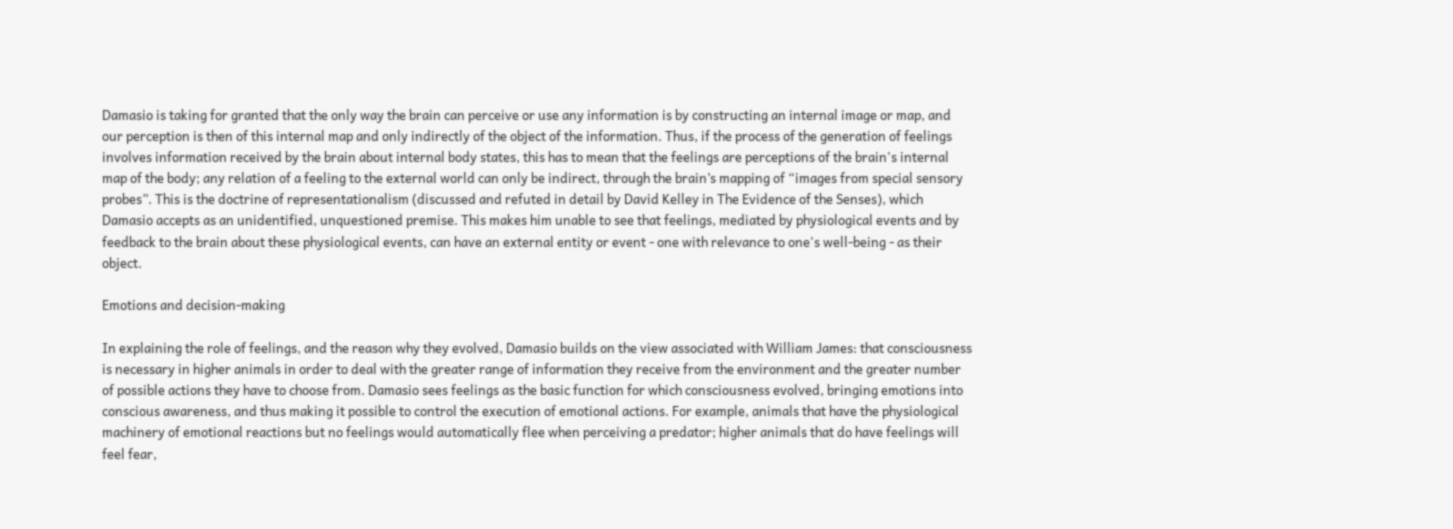Damasio is taking for granted that the only way the brain can perceive or use any information is by constructing an internal image or map, and our perception is then of this internal map and only indirectly of the object of the information. Thus, if the process of the generation of feelings involves information received by the brain about internal body states, this has to mean that the feelings are perceptions of the brain's internal map of the body; any relation of a feeling to the external world can only be indirect, through the brain’s mapping of “images from special sensory probes”. This is the doctrine of representationalism (discussed and refuted in detail by David Kelley in The Evidence of the Senses), which Damasio accepts as an unidentified, unquestioned premise. This makes him unable to see that feelings, mediated by physiological events and by feedback to the brain about these physiological events, can have an external entity or event - one with relevance to one's well-being - as their object.

Emotions and decision-making

In explaining the role of feelings, and the reason why they evolved, Damasio builds on the view associated with William James: that consciousness is necessary in higher animals in order to deal with the greater range of information they receive from the environment and the greater number of possible actions they have to choose from. Damasio sees feelings as the basic function for which consciousness evolved, bringing emotions into conscious awareness, and thus making it possible to control the execution of emotional actions. For example, animals that have the physiological machinery of emotional reactions but no feelings would automatically flee when perceiving a predator; higher animals that do have feelings will feel fear,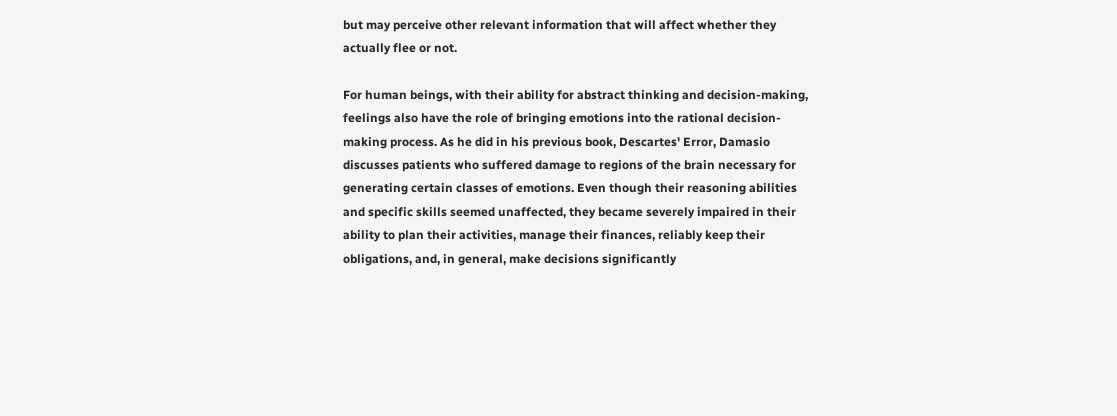but may perceive other relevant information that will affect whether they actually flee or not.

For human beings, with their ability for abstract thinking and decision-making, feelings also have the role of bringing emotions into the rational decision-making process. As he did in his previous book, Descartes' Error, Damasio discusses patients who suffered damage to regions of the brain necessary for generating certain classes of emotions. Even though their reasoning abilities and specific skills seemed unaffected, they became severely impaired in their ability to plan their activities, manage their finances, reliably keep their obligations, and, in general, make decisions significantly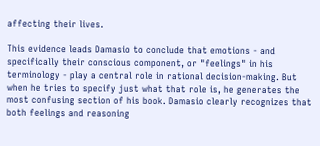affecting their lives.

This evidence leads Damasio to conclude that emotions - and specifically their conscious component, or "feelings" in his terminology - play a central role in rational decision-making. But when he tries to specify just what that role is, he generates the most confusing section of his book. Damasio clearly recognizes that both feelings and reasoning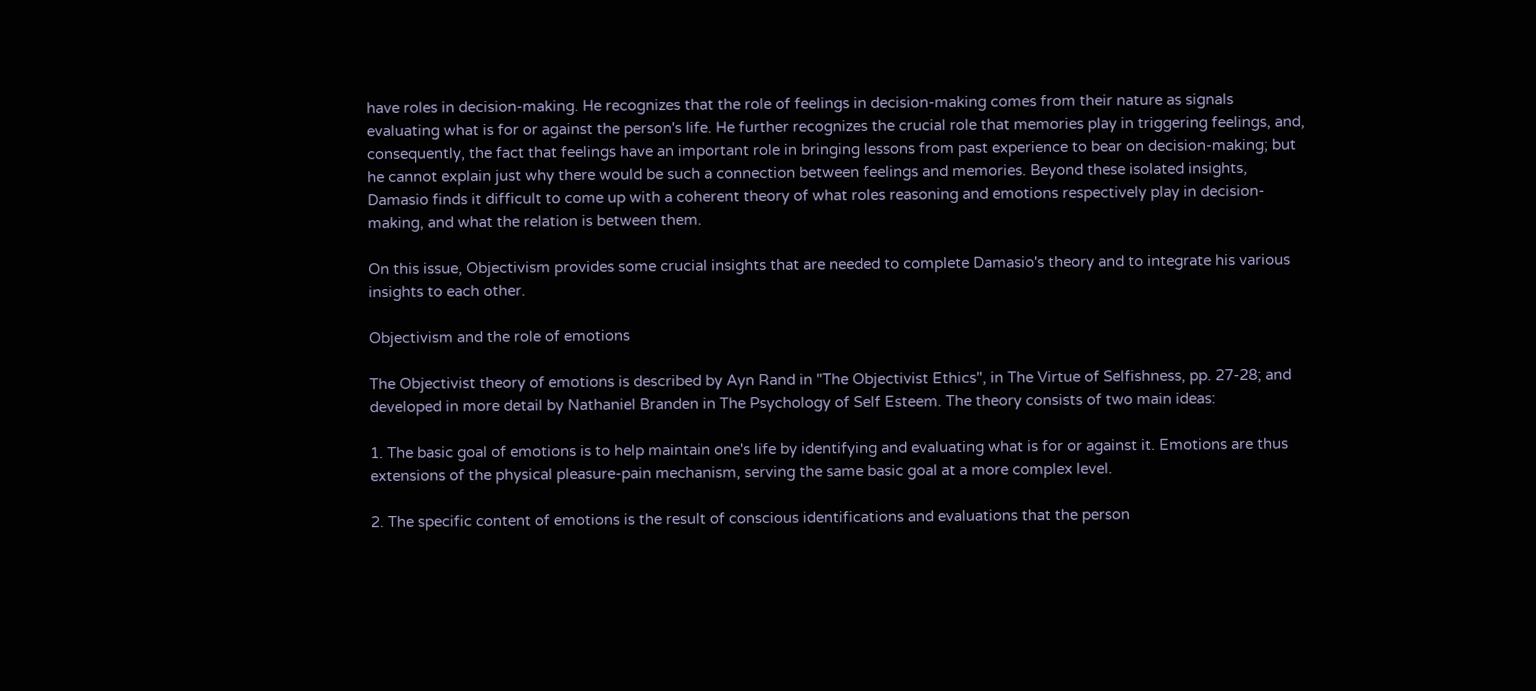have roles in decision-making. He recognizes that the role of feelings in decision-making comes from their nature as signals evaluating what is for or against the person's life. He further recognizes the crucial role that memories play in triggering feelings, and, consequently, the fact that feelings have an important role in bringing lessons from past experience to bear on decision-making; but he cannot explain just why there would be such a connection between feelings and memories. Beyond these isolated insights, Damasio finds it difficult to come up with a coherent theory of what roles reasoning and emotions respectively play in decision-making, and what the relation is between them.

On this issue, Objectivism provides some crucial insights that are needed to complete Damasio's theory and to integrate his various insights to each other.

Objectivism and the role of emotions

The Objectivist theory of emotions is described by Ayn Rand in "The Objectivist Ethics", in The Virtue of Selfishness, pp. 27-28; and developed in more detail by Nathaniel Branden in The Psychology of Self Esteem. The theory consists of two main ideas:

1. The basic goal of emotions is to help maintain one's life by identifying and evaluating what is for or against it. Emotions are thus extensions of the physical pleasure-pain mechanism, serving the same basic goal at a more complex level.

2. The specific content of emotions is the result of conscious identifications and evaluations that the person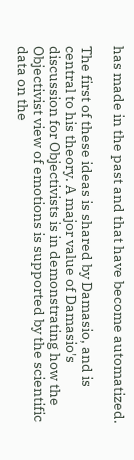has made in the past and that have become automatized.

The first of these ideas is shared by Damasio, and is central to his theory. A major value of Damasio's discussion for Objectivists is in demonstrating how the Objectivist view of emotions is supported by the scientific data on the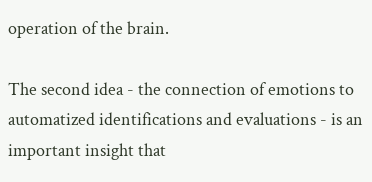operation of the brain.

The second idea - the connection of emotions to automatized identifications and evaluations - is an important insight that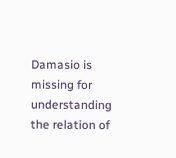Damasio is missing for understanding the relation of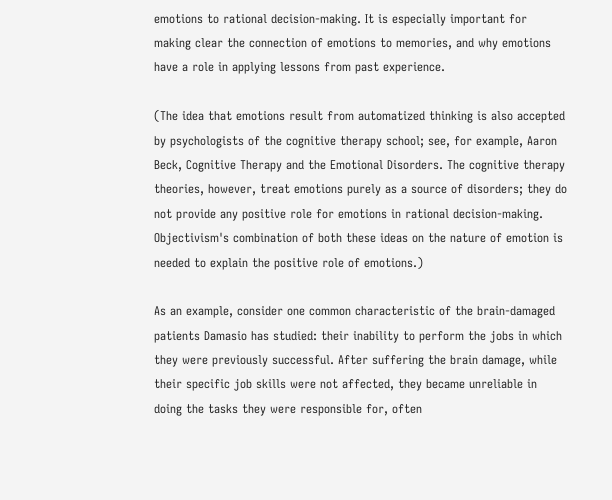emotions to rational decision-making. It is especially important for making clear the connection of emotions to memories, and why emotions have a role in applying lessons from past experience.

(The idea that emotions result from automatized thinking is also accepted by psychologists of the cognitive therapy school; see, for example, Aaron Beck, Cognitive Therapy and the Emotional Disorders. The cognitive therapy theories, however, treat emotions purely as a source of disorders; they do not provide any positive role for emotions in rational decision-making. Objectivism's combination of both these ideas on the nature of emotion is needed to explain the positive role of emotions.)

As an example, consider one common characteristic of the brain-damaged patients Damasio has studied: their inability to perform the jobs in which they were previously successful. After suffering the brain damage, while their specific job skills were not affected, they became unreliable in doing the tasks they were responsible for, often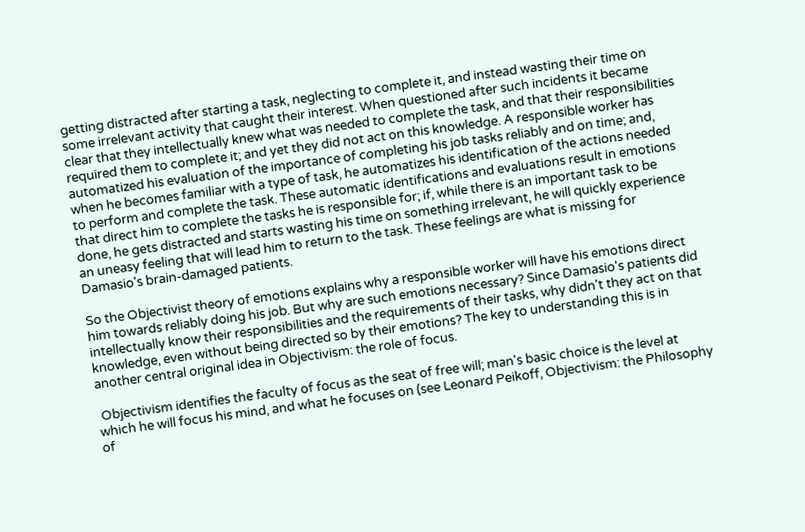getting distracted after starting a task, neglecting to complete it, and instead wasting their time on some irrelevant activity that caught their interest. When questioned after such incidents it became clear that they intellectually knew what was needed to complete the task, and that their responsibilities required them to complete it; and yet they did not act on this knowledge. A responsible worker has automatized his evaluation of the importance of completing his job tasks reliably and on time; and, when he becomes familiar with a type of task, he automatizes his identification of the actions needed to perform and complete the task. These automatic identifications and evaluations result in emotions that direct him to complete the tasks he is responsible for; if, while there is an important task to be done, he gets distracted and starts wasting his time on something irrelevant, he will quickly experience an uneasy feeling that will lead him to return to the task. These feelings are what is missing for Damasio's brain-damaged patients.

So the Objectivist theory of emotions explains why a responsible worker will have his emotions direct him towards reliably doing his job. But why are such emotions necessary? Since Damasio's patients did intellectually know their responsibilities and the requirements of their tasks, why didn't they act on that knowledge, even without being directed so by their emotions? The key to understanding this is in another central original idea in Objectivism: the role of focus.

 Objectivism identifies the faculty of focus as the seat of free will; man's basic choice is the level at which he will focus his mind, and what he focuses on (see Leonard Peikoff, Objectivism: the Philosophy of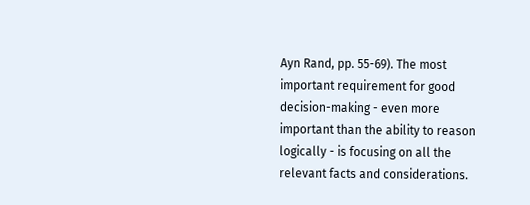Ayn Rand, pp. 55-69). The most important requirement for good decision-making - even more important than the ability to reason logically - is focusing on all the relevant facts and considerations.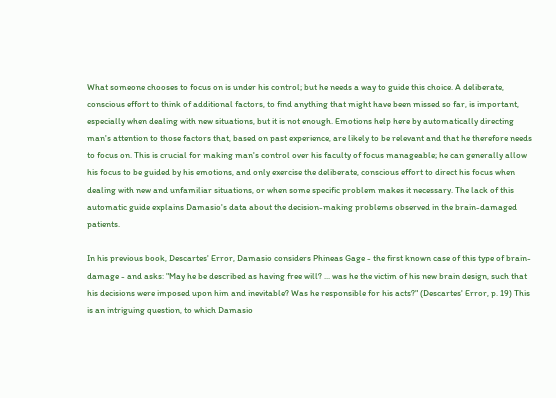What someone chooses to focus on is under his control; but he needs a way to guide this choice. A deliberate, conscious effort to think of additional factors, to find anything that might have been missed so far, is important, especially when dealing with new situations, but it is not enough. Emotions help here by automatically directing man's attention to those factors that, based on past experience, are likely to be relevant and that he therefore needs to focus on. This is crucial for making man's control over his faculty of focus manageable; he can generally allow his focus to be guided by his emotions, and only exercise the deliberate, conscious effort to direct his focus when dealing with new and unfamiliar situations, or when some specific problem makes it necessary. The lack of this automatic guide explains Damasio's data about the decision-making problems observed in the brain-damaged patients.

In his previous book, Descartes' Error, Damasio considers Phineas Gage - the first known case of this type of brain-damage - and asks: "May he be described as having free will? ... was he the victim of his new brain design, such that his decisions were imposed upon him and inevitable? Was he responsible for his acts?" (Descartes' Error, p. 19) This is an intriguing question, to which Damasio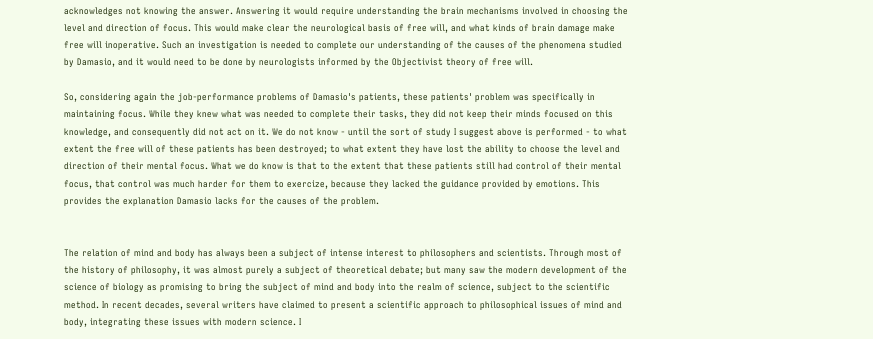acknowledges not knowing the answer. Answering it would require understanding the brain mechanisms involved in choosing the level and direction of focus. This would make clear the neurological basis of free will, and what kinds of brain damage make free will inoperative. Such an investigation is needed to complete our understanding of the causes of the phenomena studied by Damasio, and it would need to be done by neurologists informed by the Objectivist theory of free will.

So, considering again the job-performance problems of Damasio's patients, these patients' problem was specifically in maintaining focus. While they knew what was needed to complete their tasks, they did not keep their minds focused on this knowledge, and consequently did not act on it. We do not know - until the sort of study I suggest above is performed - to what extent the free will of these patients has been destroyed; to what extent they have lost the ability to choose the level and direction of their mental focus. What we do know is that to the extent that these patients still had control of their mental focus, that control was much harder for them to exercize, because they lacked the guidance provided by emotions. This provides the explanation Damasio lacks for the causes of the problem.


The relation of mind and body has always been a subject of intense interest to philosophers and scientists. Through most of the history of philosophy, it was almost purely a subject of theoretical debate; but many saw the modern development of the science of biology as promising to bring the subject of mind and body into the realm of science, subject to the scientific method. In recent decades, several writers have claimed to present a scientific approach to philosophical issues of mind and body, integrating these issues with modern science. I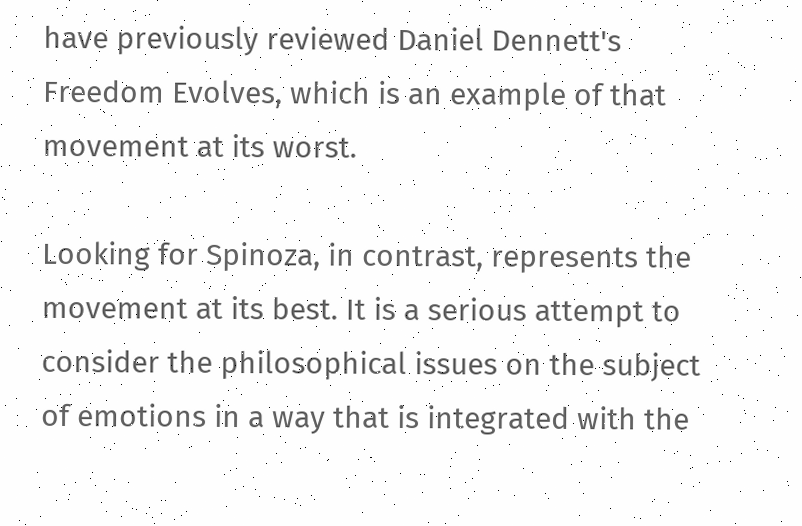have previously reviewed Daniel Dennett's Freedom Evolves, which is an example of that movement at its worst.

Looking for Spinoza, in contrast, represents the movement at its best. It is a serious attempt to consider the philosophical issues on the subject of emotions in a way that is integrated with the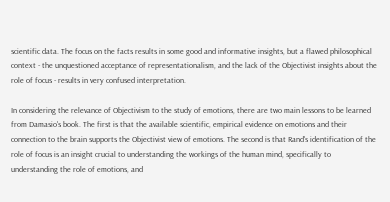scientific data. The focus on the facts results in some good and informative insights, but a flawed philosophical context - the unquestioned acceptance of representationalism, and the lack of the Objectivist insights about the role of focus - results in very confused interpretation.

In considering the relevance of Objectivism to the study of emotions, there are two main lessons to be learned from Damasio's book. The first is that the available scientific, empirical evidence on emotions and their connection to the brain supports the Objectivist view of emotions. The second is that Rand's identification of the role of focus is an insight crucial to understanding the workings of the human mind, specifically to understanding the role of emotions, and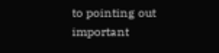to pointing out important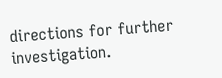directions for further investigation.